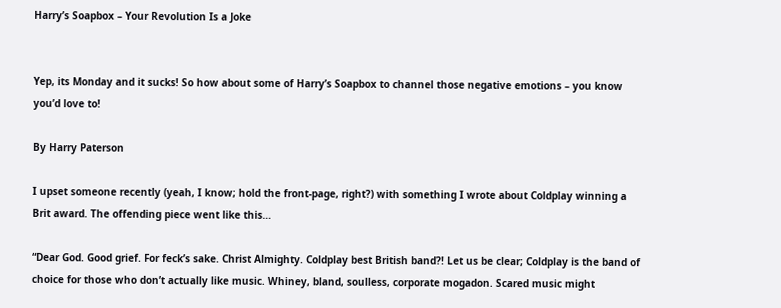Harry’s Soapbox – Your Revolution Is a Joke


Yep, its Monday and it sucks! So how about some of Harry’s Soapbox to channel those negative emotions – you know you’d love to!

By Harry Paterson

I upset someone recently (yeah, I know; hold the front-page, right?) with something I wrote about Coldplay winning a Brit award. The offending piece went like this…

“Dear God. Good grief. For feck’s sake. Christ Almighty. Coldplay best British band?! Let us be clear; Coldplay is the band of choice for those who don’t actually like music. Whiney, bland, soulless, corporate mogadon. Scared music might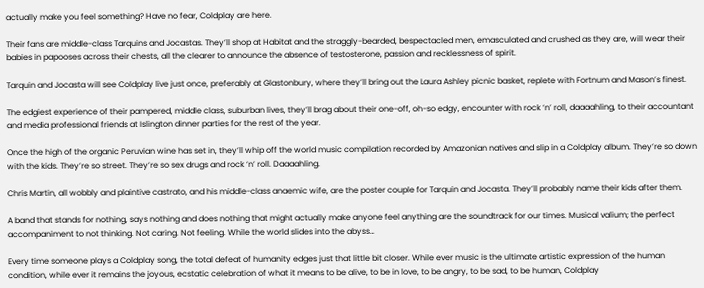actually make you feel something? Have no fear, Coldplay are here.

Their fans are middle-class Tarquins and Jocastas. They’ll shop at Habitat and the straggly-bearded, bespectacled men, emasculated and crushed as they are, will wear their babies in papooses across their chests, all the clearer to announce the absence of testosterone, passion and recklessness of spirit.

Tarquin and Jocasta will see Coldplay live just once, preferably at Glastonbury, where they’ll bring out the Laura Ashley picnic basket, replete with Fortnum and Mason’s finest.

The edgiest experience of their pampered, middle class, suburban lives, they’ll brag about their one-off, oh-so edgy, encounter with rock ‘n’ roll, daaaahling, to their accountant and media professional friends at Islington dinner parties for the rest of the year.

Once the high of the organic Peruvian wine has set in, they’ll whip off the world music compilation recorded by Amazonian natives and slip in a Coldplay album. They’re so down with the kids. They’re so street. They’re so sex drugs and rock ‘n’ roll. Daaaahling.

Chris Martin, all wobbly and plaintive castrato, and his middle-class anaemic wife, are the poster couple for Tarquin and Jocasta. They’ll probably name their kids after them.

A band that stands for nothing, says nothing and does nothing that might actually make anyone feel anything are the soundtrack for our times. Musical valium; the perfect accompaniment to not thinking. Not caring. Not feeling. While the world slides into the abyss…

Every time someone plays a Coldplay song, the total defeat of humanity edges just that little bit closer. While ever music is the ultimate artistic expression of the human condition, while ever it remains the joyous, ecstatic celebration of what it means to be alive, to be in love, to be angry, to be sad, to be human, Coldplay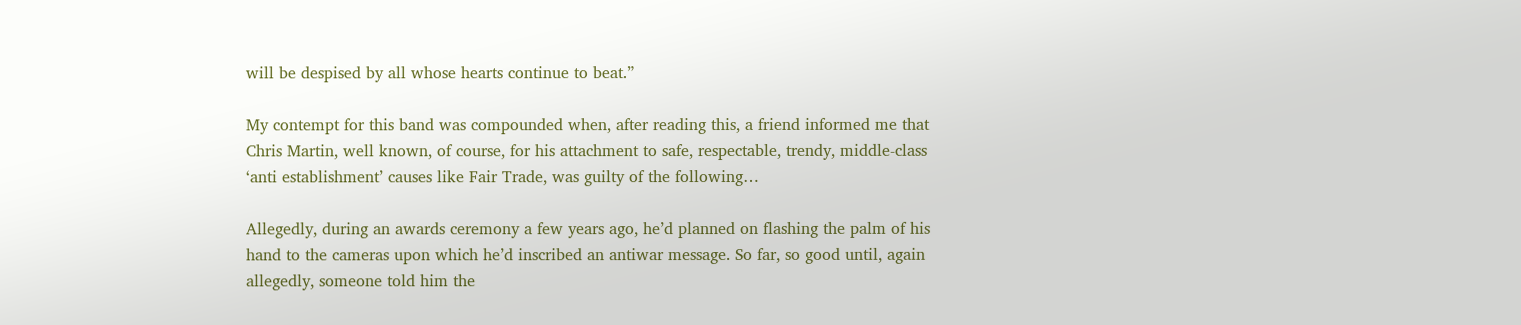will be despised by all whose hearts continue to beat.”

My contempt for this band was compounded when, after reading this, a friend informed me that Chris Martin, well known, of course, for his attachment to safe, respectable, trendy, middle-class ‘anti establishment’ causes like Fair Trade, was guilty of the following…

Allegedly, during an awards ceremony a few years ago, he’d planned on flashing the palm of his hand to the cameras upon which he’d inscribed an antiwar message. So far, so good until, again allegedly, someone told him the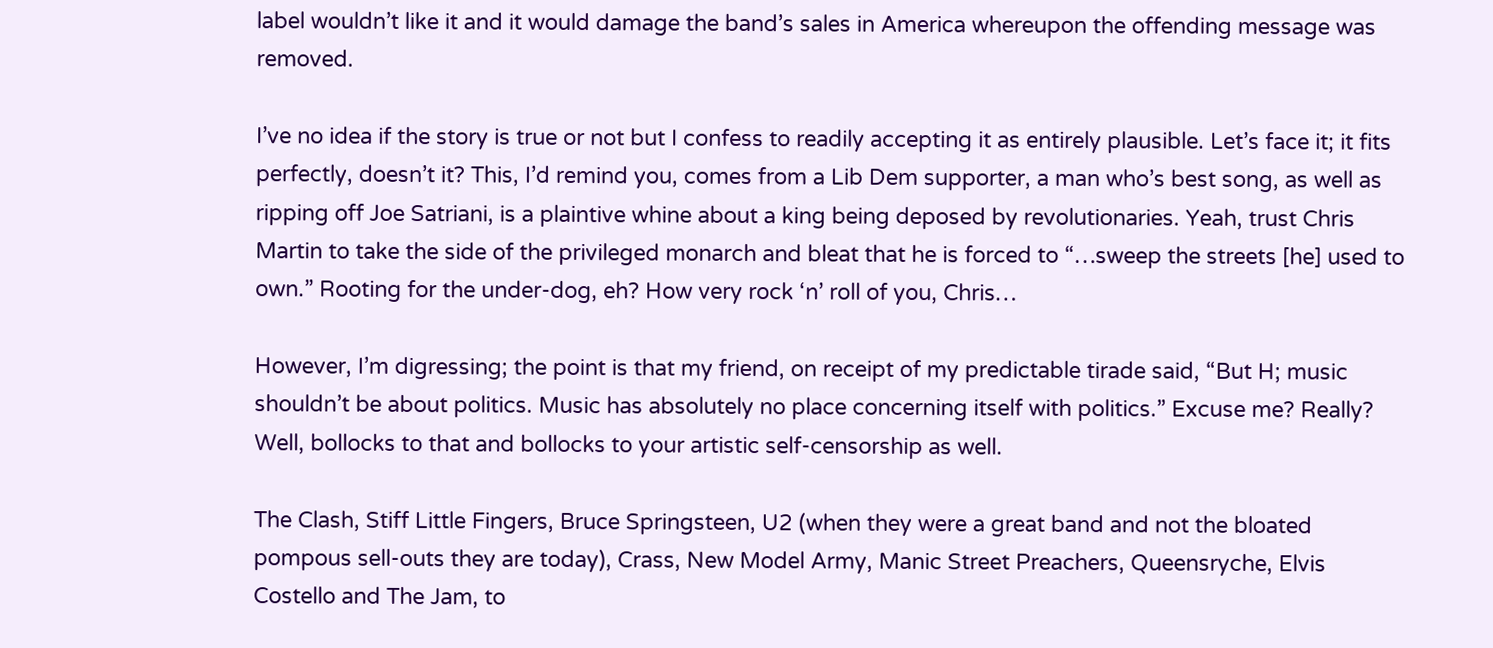label wouldn’t like it and it would damage the band’s sales in America whereupon the offending message was removed.

I’ve no idea if the story is true or not but I confess to readily accepting it as entirely plausible. Let’s face it; it fits perfectly, doesn’t it? This, I’d remind you, comes from a Lib Dem supporter, a man who’s best song, as well as ripping off Joe Satriani, is a plaintive whine about a king being deposed by revolutionaries. Yeah, trust Chris Martin to take the side of the privileged monarch and bleat that he is forced to “…sweep the streets [he] used to own.” Rooting for the under-dog, eh? How very rock ‘n’ roll of you, Chris…

However, I’m digressing; the point is that my friend, on receipt of my predictable tirade said, “But H; music shouldn’t be about politics. Music has absolutely no place concerning itself with politics.” Excuse me? Really? Well, bollocks to that and bollocks to your artistic self-censorship as well.

The Clash, Stiff Little Fingers, Bruce Springsteen, U2 (when they were a great band and not the bloated pompous sell-outs they are today), Crass, New Model Army, Manic Street Preachers, Queensryche, Elvis Costello and The Jam, to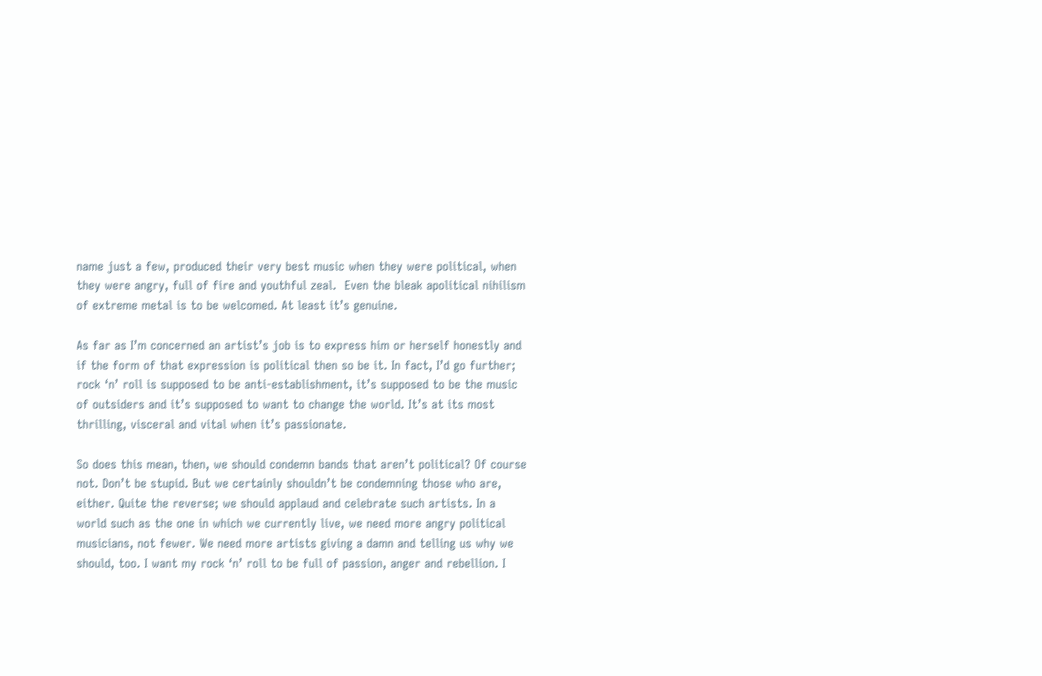name just a few, produced their very best music when they were political, when they were angry, full of fire and youthful zeal.  Even the bleak apolitical nihilism of extreme metal is to be welcomed. At least it’s genuine.

As far as I’m concerned an artist’s job is to express him or herself honestly and if the form of that expression is political then so be it. In fact, I’d go further; rock ‘n’ roll is supposed to be anti-establishment, it’s supposed to be the music of outsiders and it’s supposed to want to change the world. It’s at its most thrilling, visceral and vital when it’s passionate.

So does this mean, then, we should condemn bands that aren’t political? Of course not. Don’t be stupid. But we certainly shouldn’t be condemning those who are, either. Quite the reverse; we should applaud and celebrate such artists. In a world such as the one in which we currently live, we need more angry political musicians, not fewer. We need more artists giving a damn and telling us why we should, too. I want my rock ‘n’ roll to be full of passion, anger and rebellion. I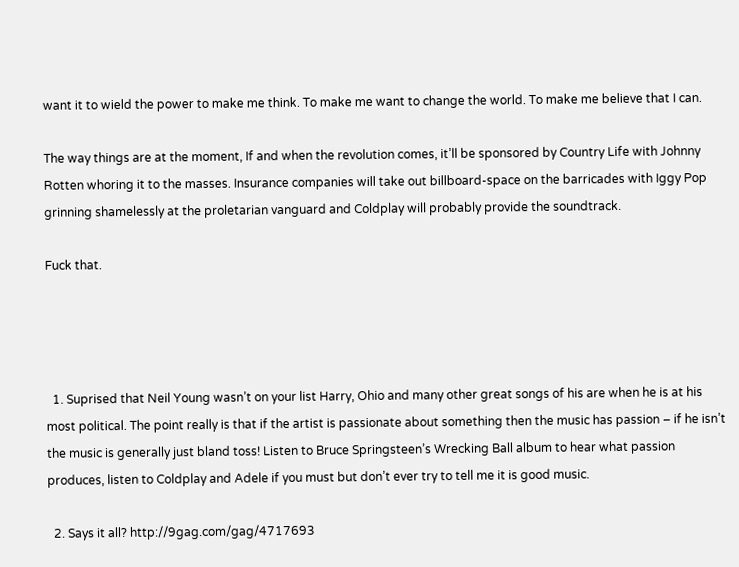want it to wield the power to make me think. To make me want to change the world. To make me believe that I can.

The way things are at the moment, If and when the revolution comes, it’ll be sponsored by Country Life with Johnny Rotten whoring it to the masses. Insurance companies will take out billboard-space on the barricades with Iggy Pop grinning shamelessly at the proletarian vanguard and Coldplay will probably provide the soundtrack.

Fuck that.




  1. Suprised that Neil Young wasn’t on your list Harry, Ohio and many other great songs of his are when he is at his most political. The point really is that if the artist is passionate about something then the music has passion – if he isn’t the music is generally just bland toss! Listen to Bruce Springsteen’s Wrecking Ball album to hear what passion produces, listen to Coldplay and Adele if you must but don’t ever try to tell me it is good music.

  2. Says it all? http://9gag.com/gag/4717693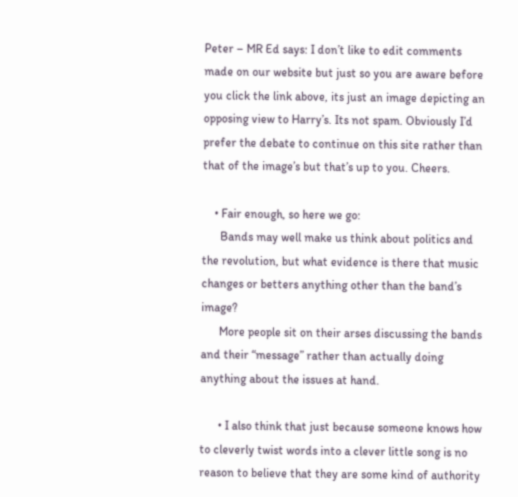Peter – MR Ed says: I don’t like to edit comments made on our website but just so you are aware before you click the link above, its just an image depicting an opposing view to Harry’s. Its not spam. Obviously I’d prefer the debate to continue on this site rather than that of the image’s but that’s up to you. Cheers.

    • Fair enough, so here we go:
      Bands may well make us think about politics and the revolution, but what evidence is there that music changes or betters anything other than the band’s image?
      More people sit on their arses discussing the bands and their “message” rather than actually doing anything about the issues at hand.

      • I also think that just because someone knows how to cleverly twist words into a clever little song is no reason to believe that they are some kind of authority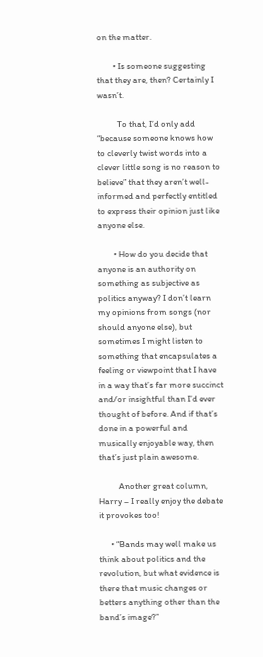on the matter.

        • Is someone suggesting that they are, then? Certainly I wasn’t.

          To that, I’d only add “because someone knows how to cleverly twist words into a clever little song is no reason to believe” that they aren’t well-informed and perfectly entitled to express their opinion just like anyone else.

        • How do you decide that anyone is an authority on something as subjective as politics anyway? I don’t learn my opinions from songs (nor should anyone else), but sometimes I might listen to something that encapsulates a feeling or viewpoint that I have in a way that’s far more succinct and/or insightful than I’d ever thought of before. And if that’s done in a powerful and musically enjoyable way, then that’s just plain awesome.

          Another great column, Harry – I really enjoy the debate it provokes too!

      • “Bands may well make us think about politics and the revolution, but what evidence is there that music changes or betters anything other than the band’s image?”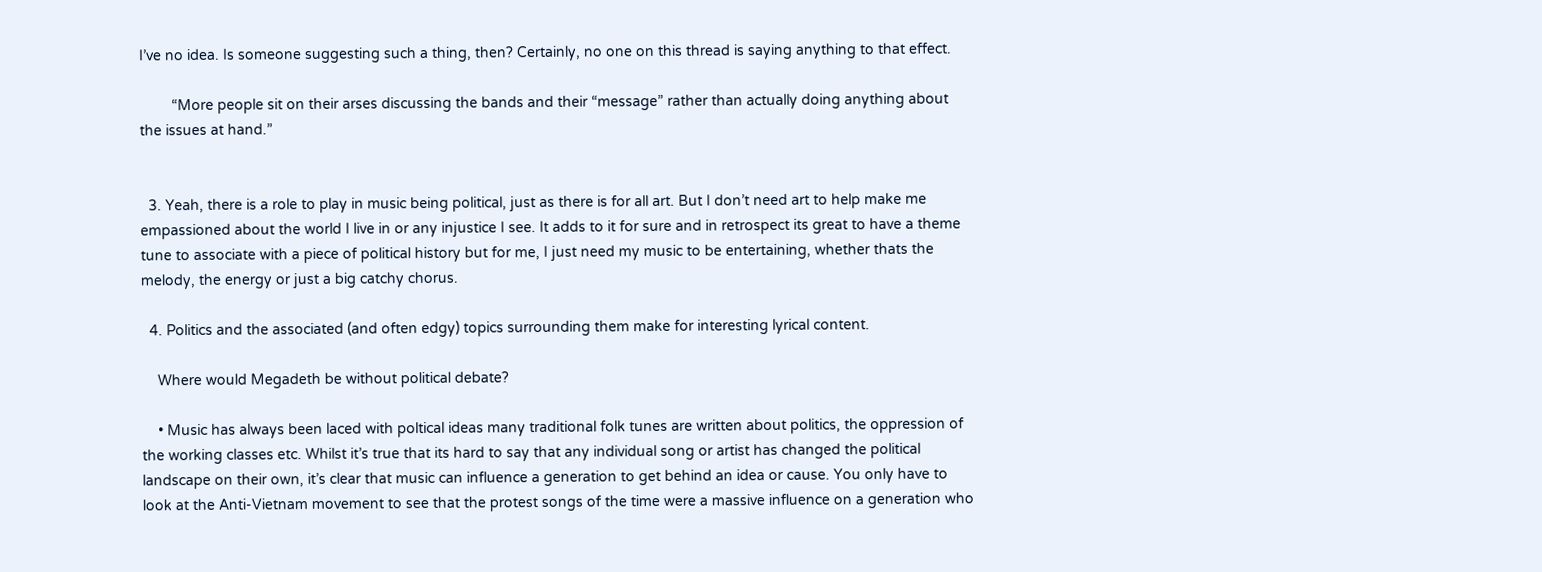I’ve no idea. Is someone suggesting such a thing, then? Certainly, no one on this thread is saying anything to that effect.

        “More people sit on their arses discussing the bands and their “message” rather than actually doing anything about the issues at hand.”


  3. Yeah, there is a role to play in music being political, just as there is for all art. But I don’t need art to help make me empassioned about the world I live in or any injustice I see. It adds to it for sure and in retrospect its great to have a theme tune to associate with a piece of political history but for me, I just need my music to be entertaining, whether thats the melody, the energy or just a big catchy chorus.

  4. Politics and the associated (and often edgy) topics surrounding them make for interesting lyrical content.

    Where would Megadeth be without political debate?

    • Music has always been laced with poltical ideas many traditional folk tunes are written about politics, the oppression of the working classes etc. Whilst it’s true that its hard to say that any individual song or artist has changed the political landscape on their own, it’s clear that music can influence a generation to get behind an idea or cause. You only have to look at the Anti-Vietnam movement to see that the protest songs of the time were a massive influence on a generation who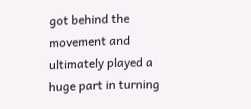got behind the movement and ultimately played a huge part in turning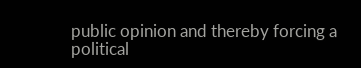public opinion and thereby forcing a political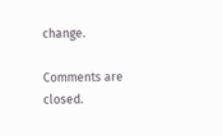change.

Comments are closed.